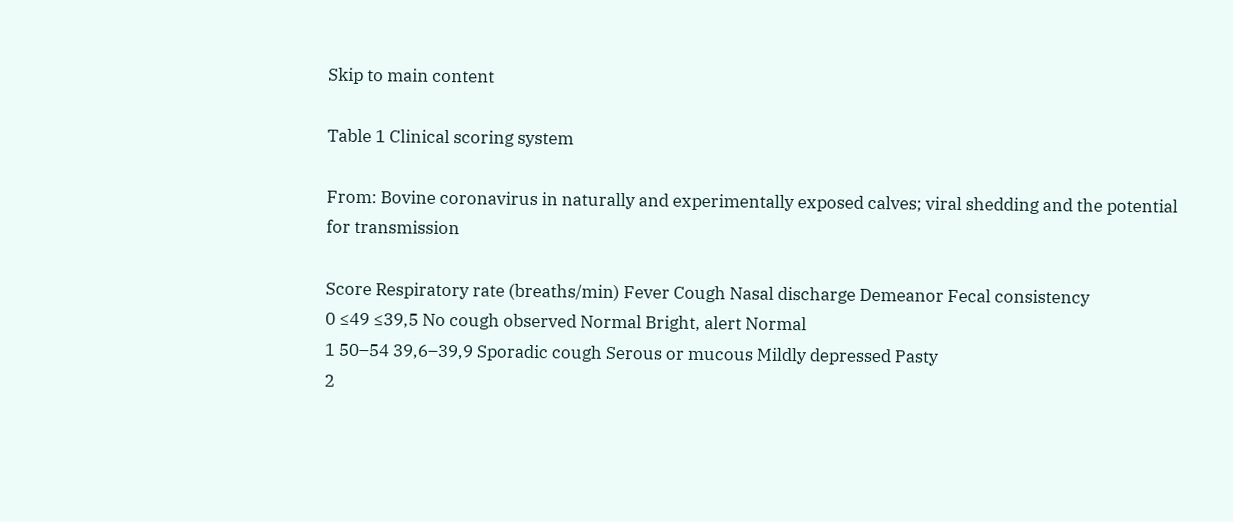Skip to main content

Table 1 Clinical scoring system

From: Bovine coronavirus in naturally and experimentally exposed calves; viral shedding and the potential for transmission

Score Respiratory rate (breaths/min) Fever Cough Nasal discharge Demeanor Fecal consistency
0 ≤49 ≤39,5 No cough observed Normal Bright, alert Normal
1 50–54 39,6–39,9 Sporadic cough Serous or mucous Mildly depressed Pasty
2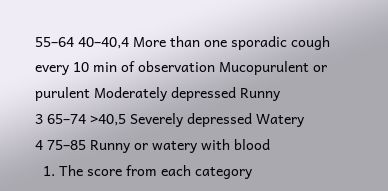55–64 40–40,4 More than one sporadic cough every 10 min of observation Mucopurulent or purulent Moderately depressed Runny
3 65–74 >40,5 Severely depressed Watery
4 75–85 Runny or watery with blood
  1. The score from each category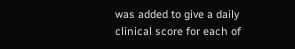was added to give a daily clinical score for each of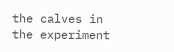the calves in the experiment